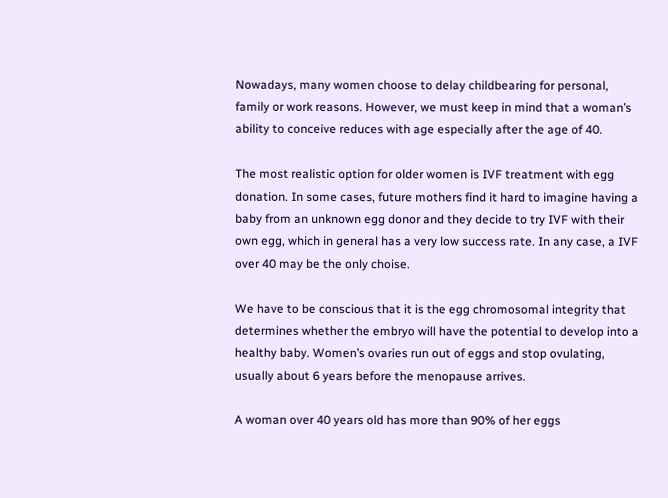Nowadays, many women choose to delay childbearing for personal, family or work reasons. However, we must keep in mind that a woman’s ability to conceive reduces with age especially after the age of 40.

The most realistic option for older women is IVF treatment with egg donation. In some cases, future mothers find it hard to imagine having a baby from an unknown egg donor and they decide to try IVF with their own egg, which in general has a very low success rate. In any case, a IVF over 40 may be the only choise.

We have to be conscious that it is the egg chromosomal integrity that determines whether the embryo will have the potential to develop into a healthy baby. Women’s ovaries run out of eggs and stop ovulating, usually about 6 years before the menopause arrives.

A woman over 40 years old has more than 90% of her eggs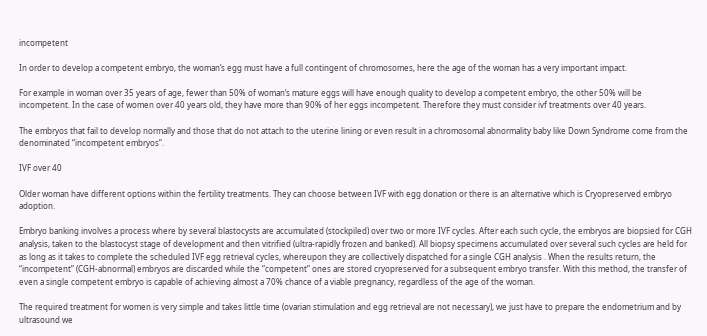incompetent

In order to develop a competent embryo, the woman’s egg must have a full contingent of chromosomes, here the age of the woman has a very important impact.

For example in woman over 35 years of age, fewer than 50% of woman’s mature eggs will have enough quality to develop a competent embryo, the other 50% will be incompetent. In the case of women over 40 years old, they have more than 90% of her eggs incompetent. Therefore they must consider ivf treatments over 40 years.

The embryos that fail to develop normally and those that do not attach to the uterine lining or even result in a chromosomal abnormality baby like Down Syndrome come from the denominated “incompetent embryos”.

IVF over 40

Older woman have different options within the fertility treatments. They can choose between IVF with egg donation or there is an alternative which is Cryopreserved embryo adoption.

Embryo banking involves a process where by several blastocysts are accumulated (stockpiled) over two or more IVF cycles. After each such cycle, the embryos are biopsied for CGH analysis, taken to the blastocyst stage of development and then vitrified (ultra-rapidly frozen and banked). All biopsy specimens accumulated over several such cycles are held for as long as it takes to complete the scheduled IVF egg retrieval cycles, whereupon they are collectively dispatched for a single CGH analysis . When the results return, the “incompetent” (CGH-abnormal) embryos are discarded while the “competent” ones are stored cryopreserved for a subsequent embryo transfer. With this method, the transfer of even a single competent embryo is capable of achieving almost a 70% chance of a viable pregnancy, regardless of the age of the woman.

The required treatment for women is very simple and takes little time (ovarian stimulation and egg retrieval are not necessary), we just have to prepare the endometrium and by ultrasound we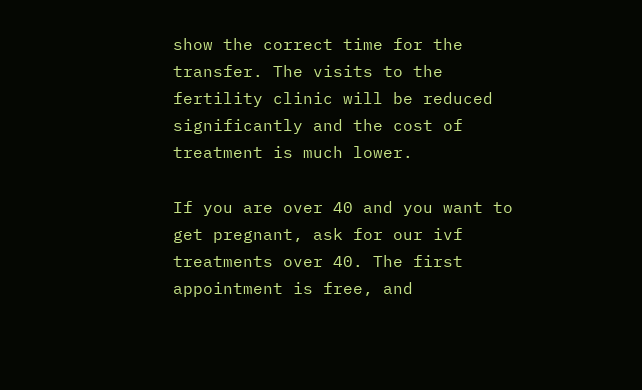show the correct time for the transfer. The visits to the fertility clinic will be reduced significantly and the cost of treatment is much lower.

If you are over 40 and you want to get pregnant, ask for our ivf treatments over 40. The first appointment is free, and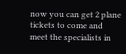now you can get 2 plane tickets to come and meet the specialists in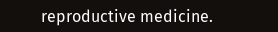reproductive medicine.